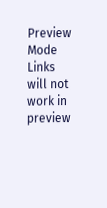Preview Mode Links will not work in preview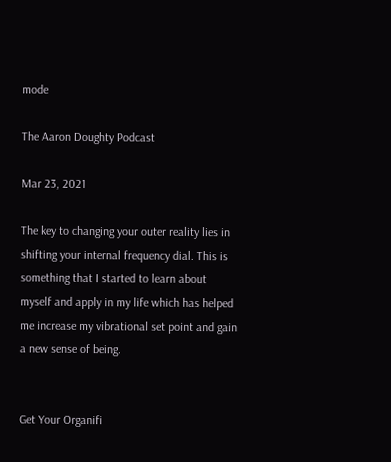mode

The Aaron Doughty Podcast

Mar 23, 2021

The key to changing your outer reality lies in shifting your internal frequency dial. This is something that I started to learn about myself and apply in my life which has helped me increase my vibrational set point and gain a new sense of being.


Get Your Organifi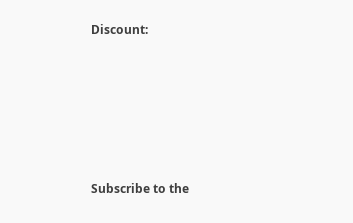Discount:






Subscribe to the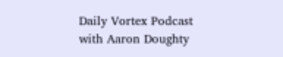Daily Vortex Podcast with Aaron Doughty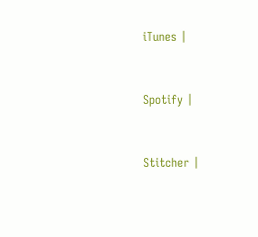iTunes |


Spotify |


Stitcher |